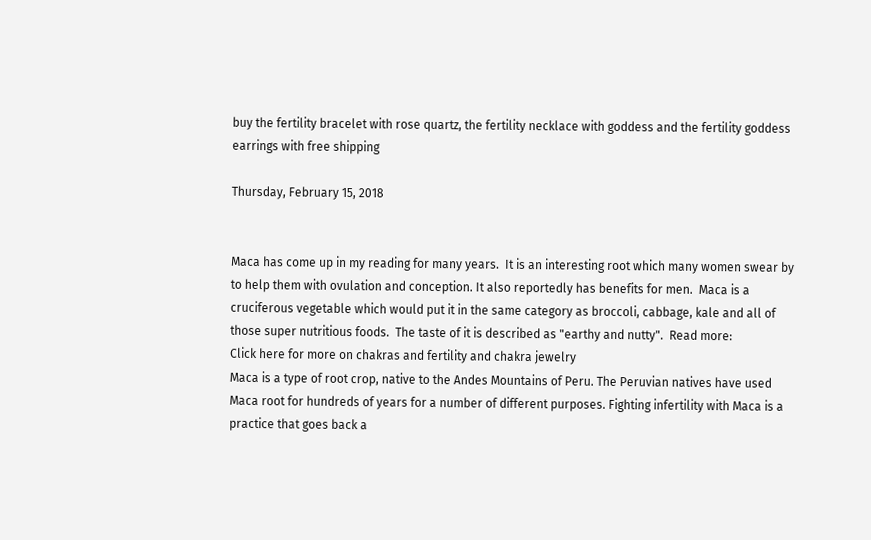buy the fertility bracelet with rose quartz, the fertility necklace with goddess and the fertility goddess earrings with free shipping

Thursday, February 15, 2018


Maca has come up in my reading for many years.  It is an interesting root which many women swear by to help them with ovulation and conception. It also reportedly has benefits for men.  Maca is a cruciferous vegetable which would put it in the same category as broccoli, cabbage, kale and all of those super nutritious foods.  The taste of it is described as "earthy and nutty".  Read more:
Click here for more on chakras and fertility and chakra jewelry
Maca is a type of root crop, native to the Andes Mountains of Peru. The Peruvian natives have used Maca root for hundreds of years for a number of different purposes. Fighting infertility with Maca is a practice that goes back a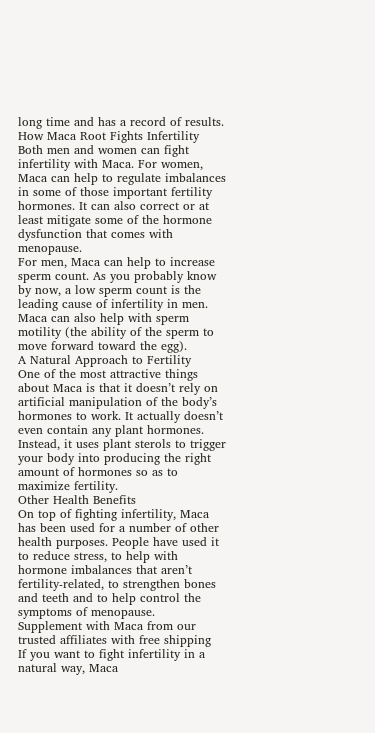long time and has a record of results.
How Maca Root Fights Infertility
Both men and women can fight infertility with Maca. For women, Maca can help to regulate imbalances in some of those important fertility hormones. It can also correct or at least mitigate some of the hormone dysfunction that comes with menopause.
For men, Maca can help to increase sperm count. As you probably know by now, a low sperm count is the leading cause of infertility in men. Maca can also help with sperm motility (the ability of the sperm to move forward toward the egg).
A Natural Approach to Fertility
One of the most attractive things about Maca is that it doesn’t rely on artificial manipulation of the body’s hormones to work. It actually doesn’t even contain any plant hormones. Instead, it uses plant sterols to trigger your body into producing the right amount of hormones so as to maximize fertility.
Other Health Benefits
On top of fighting infertility, Maca has been used for a number of other health purposes. People have used it to reduce stress, to help with hormone imbalances that aren’t fertility-related, to strengthen bones and teeth and to help control the symptoms of menopause.
Supplement with Maca from our trusted affiliates with free shipping
If you want to fight infertility in a natural way, Maca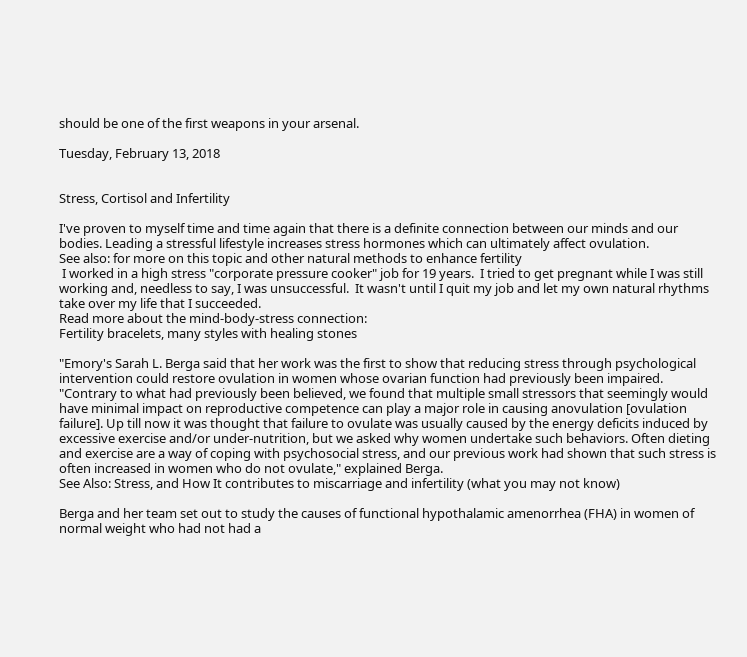should be one of the first weapons in your arsenal.

Tuesday, February 13, 2018


Stress, Cortisol and Infertility

I've proven to myself time and time again that there is a definite connection between our minds and our bodies. Leading a stressful lifestyle increases stress hormones which can ultimately affect ovulation.
See also: for more on this topic and other natural methods to enhance fertility
 I worked in a high stress "corporate pressure cooker" job for 19 years.  I tried to get pregnant while I was still working and, needless to say, I was unsuccessful.  It wasn't until I quit my job and let my own natural rhythms take over my life that I succeeded.
Read more about the mind-body-stress connection:
Fertility bracelets, many styles with healing stones

"Emory's Sarah L. Berga said that her work was the first to show that reducing stress through psychological intervention could restore ovulation in women whose ovarian function had previously been impaired. "Contrary to what had previously been believed, we found that multiple small stressors that seemingly would have minimal impact on reproductive competence can play a major role in causing anovulation [ovulation failure]. Up till now it was thought that failure to ovulate was usually caused by the energy deficits induced by excessive exercise and/or under-nutrition, but we asked why women undertake such behaviors. Often dieting and exercise are a way of coping with psychosocial stress, and our previous work had shown that such stress is often increased in women who do not ovulate," explained Berga.
See Also: Stress, and How It contributes to miscarriage and infertility (what you may not know)

Berga and her team set out to study the causes of functional hypothalamic amenorrhea (FHA) in women of normal weight who had not had a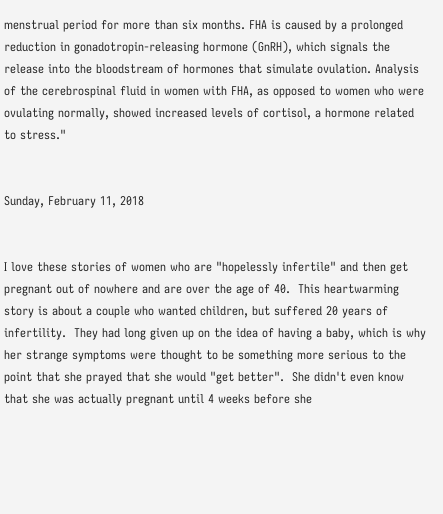menstrual period for more than six months. FHA is caused by a prolonged reduction in gonadotropin-releasing hormone (GnRH), which signals the release into the bloodstream of hormones that simulate ovulation. Analysis of the cerebrospinal fluid in women with FHA, as opposed to women who were ovulating normally, showed increased levels of cortisol, a hormone related to stress."


Sunday, February 11, 2018


I love these stories of women who are "hopelessly infertile" and then get pregnant out of nowhere and are over the age of 40.  This heartwarming story is about a couple who wanted children, but suffered 20 years of infertility.  They had long given up on the idea of having a baby, which is why her strange symptoms were thought to be something more serious to the point that she prayed that she would "get better".  She didn't even know that she was actually pregnant until 4 weeks before she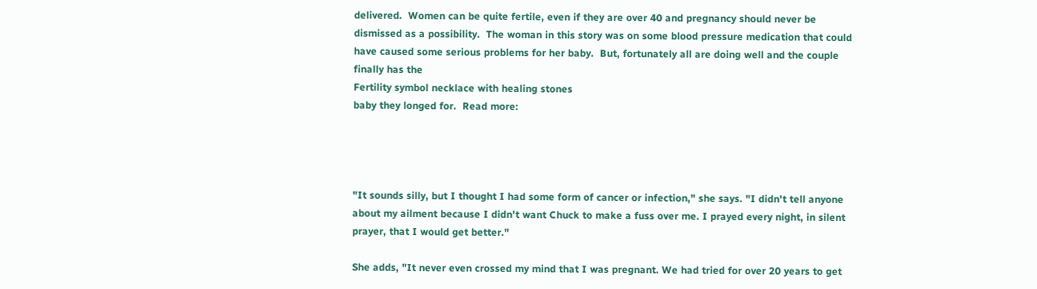delivered.  Women can be quite fertile, even if they are over 40 and pregnancy should never be dismissed as a possibility.  The woman in this story was on some blood pressure medication that could have caused some serious problems for her baby.  But, fortunately all are doing well and the couple finally has the
Fertility symbol necklace with healing stones
baby they longed for.  Read more:




"It sounds silly, but I thought I had some form of cancer or infection," she says. "I didn't tell anyone about my ailment because I didn't want Chuck to make a fuss over me. I prayed every night, in silent prayer, that I would get better."

She adds, "It never even crossed my mind that I was pregnant. We had tried for over 20 years to get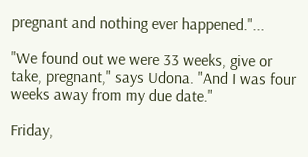pregnant and nothing ever happened."...

"We found out we were 33 weeks, give or take, pregnant," says Udona. "And I was four weeks away from my due date."

Friday,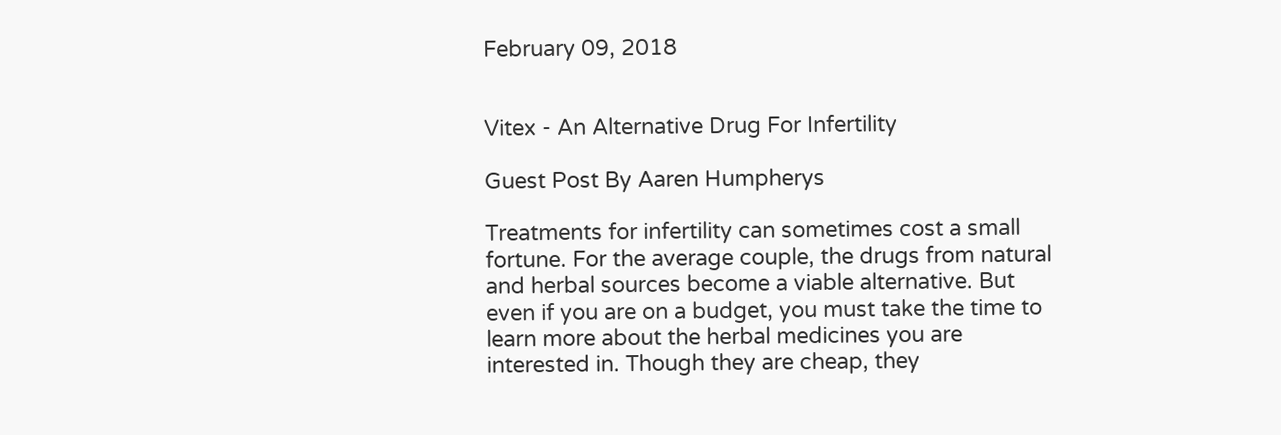February 09, 2018


Vitex - An Alternative Drug For Infertility

Guest Post By Aaren Humpherys

Treatments for infertility can sometimes cost a small fortune. For the average couple, the drugs from natural and herbal sources become a viable alternative. But even if you are on a budget, you must take the time to learn more about the herbal medicines you are interested in. Though they are cheap, they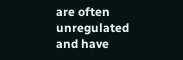are often unregulated and have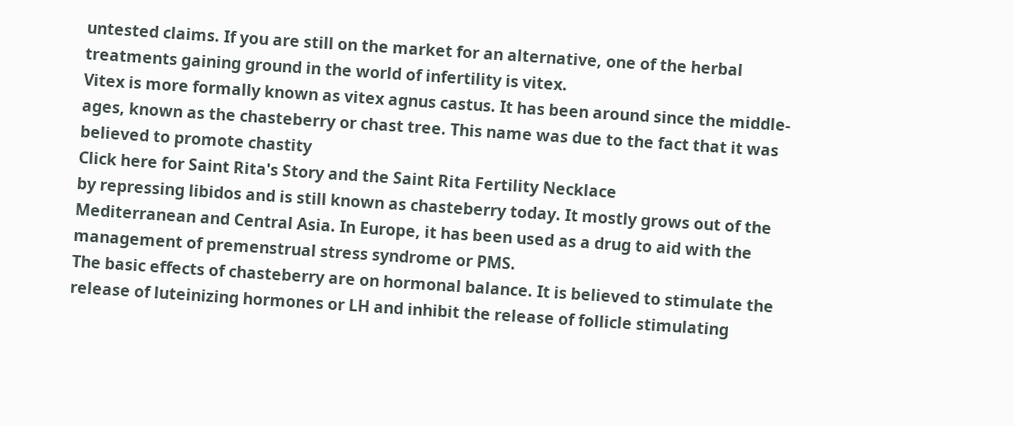untested claims. If you are still on the market for an alternative, one of the herbal treatments gaining ground in the world of infertility is vitex.
Vitex is more formally known as vitex agnus castus. It has been around since the middle-ages, known as the chasteberry or chast tree. This name was due to the fact that it was believed to promote chastity
Click here for Saint Rita's Story and the Saint Rita Fertility Necklace
by repressing libidos and is still known as chasteberry today. It mostly grows out of the Mediterranean and Central Asia. In Europe, it has been used as a drug to aid with the management of premenstrual stress syndrome or PMS.
The basic effects of chasteberry are on hormonal balance. It is believed to stimulate the release of luteinizing hormones or LH and inhibit the release of follicle stimulating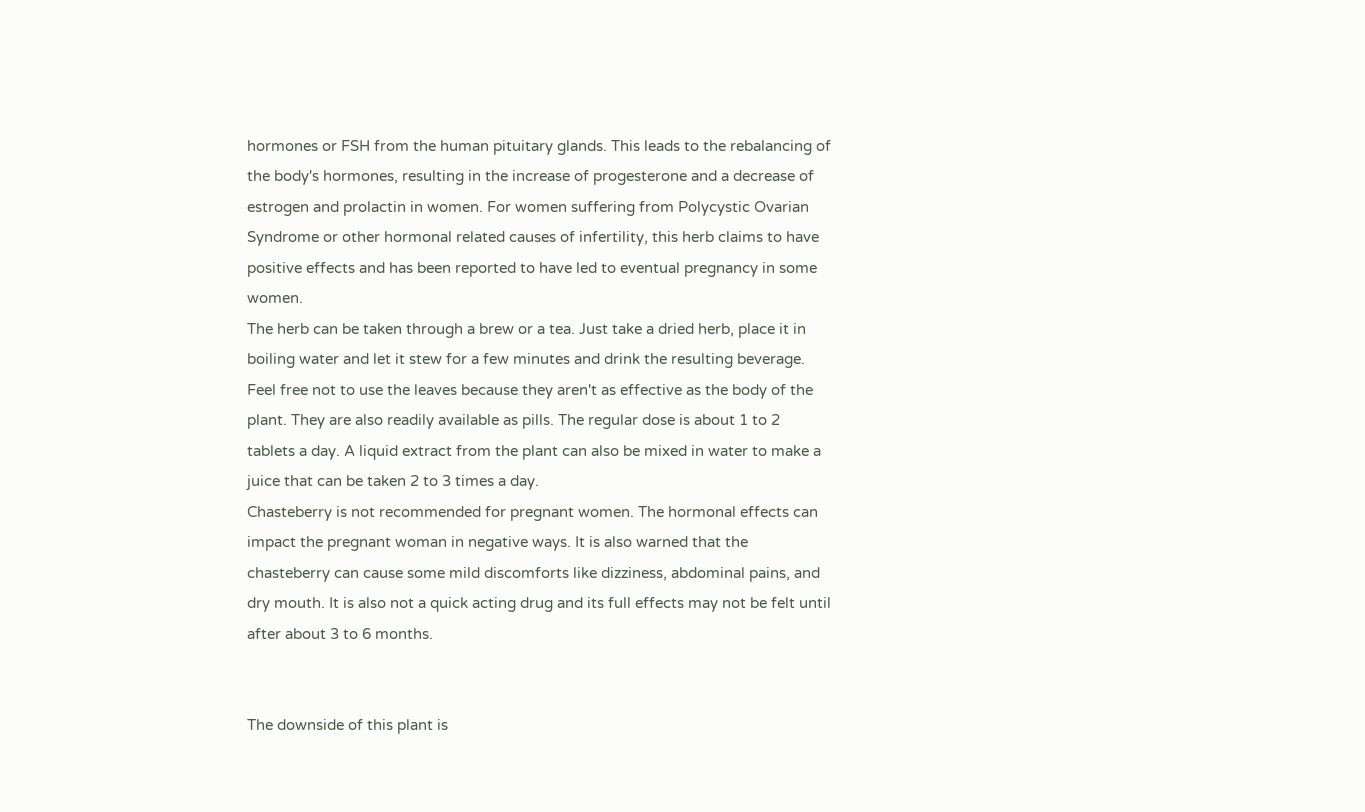hormones or FSH from the human pituitary glands. This leads to the rebalancing of the body's hormones, resulting in the increase of progesterone and a decrease of estrogen and prolactin in women. For women suffering from Polycystic Ovarian Syndrome or other hormonal related causes of infertility, this herb claims to have positive effects and has been reported to have led to eventual pregnancy in some women.
The herb can be taken through a brew or a tea. Just take a dried herb, place it in boiling water and let it stew for a few minutes and drink the resulting beverage. Feel free not to use the leaves because they aren't as effective as the body of the plant. They are also readily available as pills. The regular dose is about 1 to 2 tablets a day. A liquid extract from the plant can also be mixed in water to make a juice that can be taken 2 to 3 times a day.
Chasteberry is not recommended for pregnant women. The hormonal effects can impact the pregnant woman in negative ways. It is also warned that the chasteberry can cause some mild discomforts like dizziness, abdominal pains, and dry mouth. It is also not a quick acting drug and its full effects may not be felt until after about 3 to 6 months.


The downside of this plant is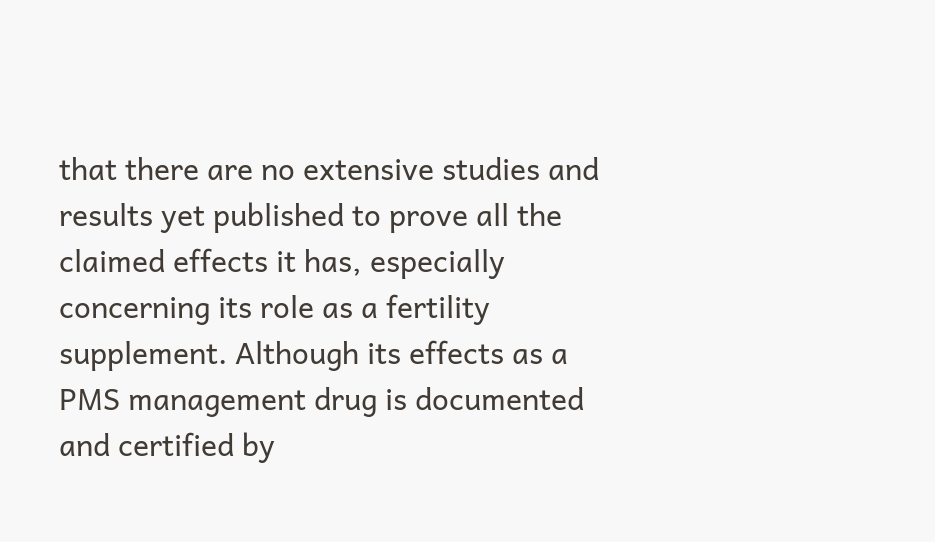that there are no extensive studies and results yet published to prove all the claimed effects it has, especially concerning its role as a fertility supplement. Although its effects as a PMS management drug is documented and certified by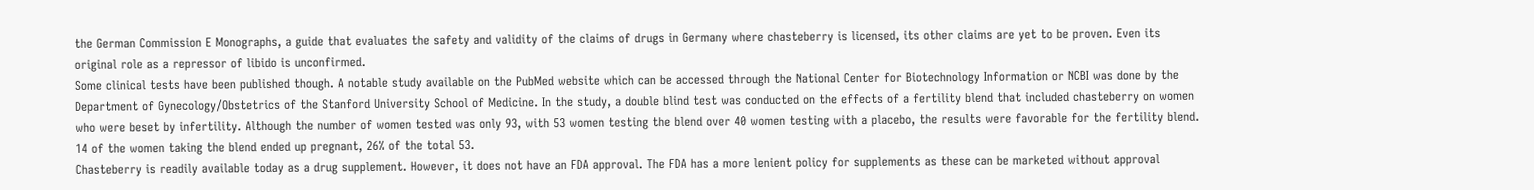the German Commission E Monographs, a guide that evaluates the safety and validity of the claims of drugs in Germany where chasteberry is licensed, its other claims are yet to be proven. Even its original role as a repressor of libido is unconfirmed.
Some clinical tests have been published though. A notable study available on the PubMed website which can be accessed through the National Center for Biotechnology Information or NCBI was done by the Department of Gynecology/Obstetrics of the Stanford University School of Medicine. In the study, a double blind test was conducted on the effects of a fertility blend that included chasteberry on women who were beset by infertility. Although the number of women tested was only 93, with 53 women testing the blend over 40 women testing with a placebo, the results were favorable for the fertility blend. 14 of the women taking the blend ended up pregnant, 26% of the total 53.
Chasteberry is readily available today as a drug supplement. However, it does not have an FDA approval. The FDA has a more lenient policy for supplements as these can be marketed without approval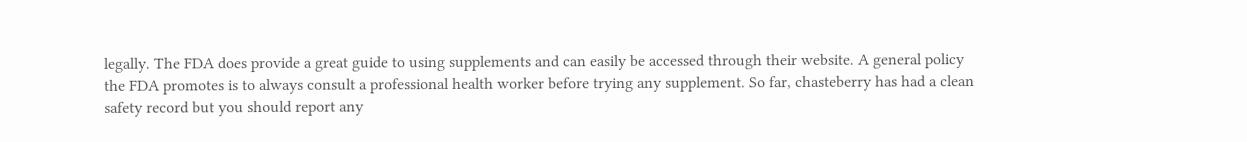legally. The FDA does provide a great guide to using supplements and can easily be accessed through their website. A general policy the FDA promotes is to always consult a professional health worker before trying any supplement. So far, chasteberry has had a clean safety record but you should report any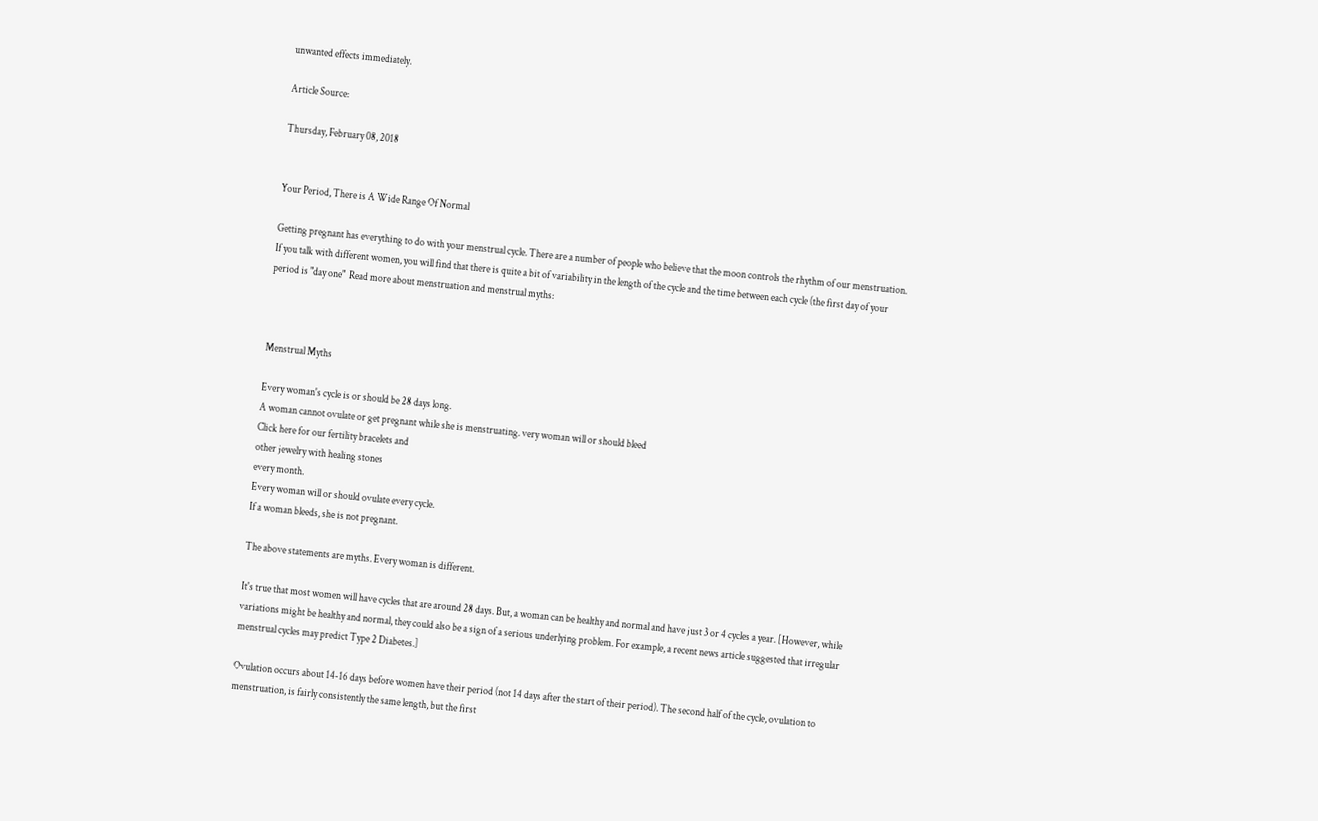unwanted effects immediately.

Article Source:

Thursday, February 08, 2018


Your Period, There is A Wide Range Of Normal

Getting pregnant has everything to do with your menstrual cycle. There are a number of people who believe that the moon controls the rhythm of our menstruation.
If you talk with different women, you will find that there is quite a bit of variability in the length of the cycle and the time between each cycle (the first day of your period is "day one"  Read more about menstruation and menstrual myths:



Menstrual Myths

Every woman's cycle is or should be 28 days long.
A woman cannot ovulate or get pregnant while she is menstruating. very woman will or should bleed
Click here for our fertility bracelets and
other jewelry with healing stones
every month.
Every woman will or should ovulate every cycle.
If a woman bleeds, she is not pregnant.

The above statements are myths. Every woman is different.

It's true that most women will have cycles that are around 28 days. But, a woman can be healthy and normal and have just 3 or 4 cycles a year. [However, while variations might be healthy and normal, they could also be a sign of a serious underlying problem. For example, a recent news article suggested that irregular menstrual cycles may predict Type 2 Diabetes.]

Ovulation occurs about 14-16 days before women have their period (not 14 days after the start of their period). The second half of the cycle, ovulation to menstruation, is fairly consistently the same length, but the first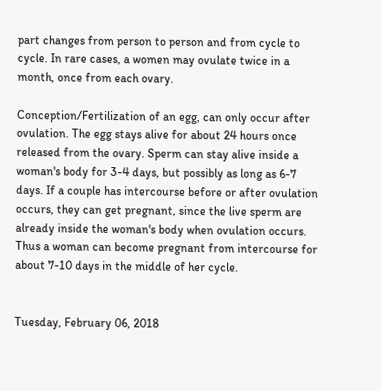part changes from person to person and from cycle to cycle. In rare cases, a women may ovulate twice in a month, once from each ovary.

Conception/Fertilization of an egg, can only occur after ovulation. The egg stays alive for about 24 hours once released from the ovary. Sperm can stay alive inside a woman's body for 3-4 days, but possibly as long as 6-7 days. If a couple has intercourse before or after ovulation occurs, they can get pregnant, since the live sperm are already inside the woman's body when ovulation occurs. Thus a woman can become pregnant from intercourse for about 7-10 days in the middle of her cycle.


Tuesday, February 06, 2018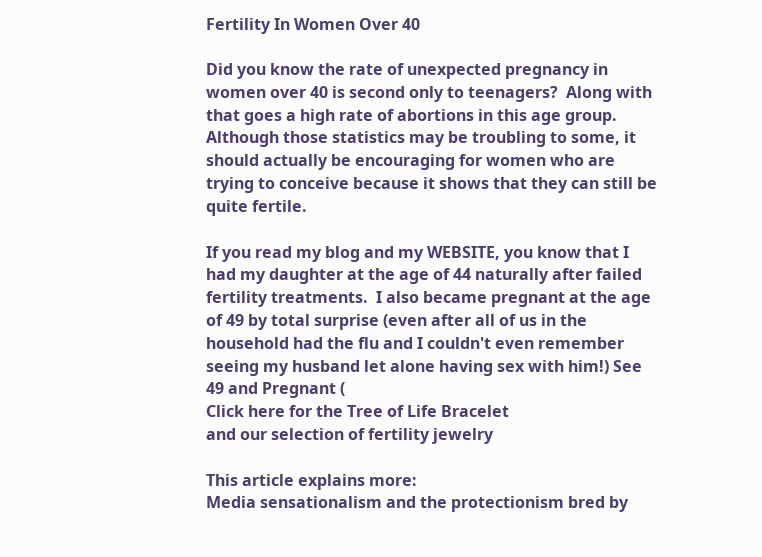Fertility In Women Over 40

Did you know the rate of unexpected pregnancy in women over 40 is second only to teenagers?  Along with that goes a high rate of abortions in this age group.   Although those statistics may be troubling to some, it should actually be encouraging for women who are trying to conceive because it shows that they can still be quite fertile.

If you read my blog and my WEBSITE, you know that I had my daughter at the age of 44 naturally after failed fertility treatments.  I also became pregnant at the age of 49 by total surprise (even after all of us in the household had the flu and I couldn't even remember seeing my husband let alone having sex with him!) See 49 and Pregnant (
Click here for the Tree of Life Bracelet
and our selection of fertility jewelry

This article explains more:
Media sensationalism and the protectionism bred by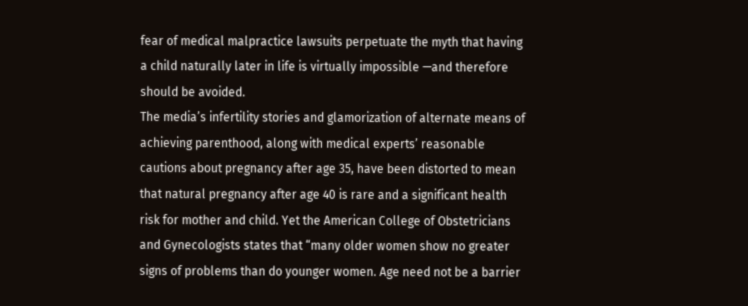fear of medical malpractice lawsuits perpetuate the myth that having a child naturally later in life is virtually impossible —and therefore should be avoided.
The media’s infertility stories and glamorization of alternate means of achieving parenthood, along with medical experts’ reasonable cautions about pregnancy after age 35, have been distorted to mean that natural pregnancy after age 40 is rare and a significant health risk for mother and child. Yet the American College of Obstetricians and Gynecologists states that “many older women show no greater signs of problems than do younger women. Age need not be a barrier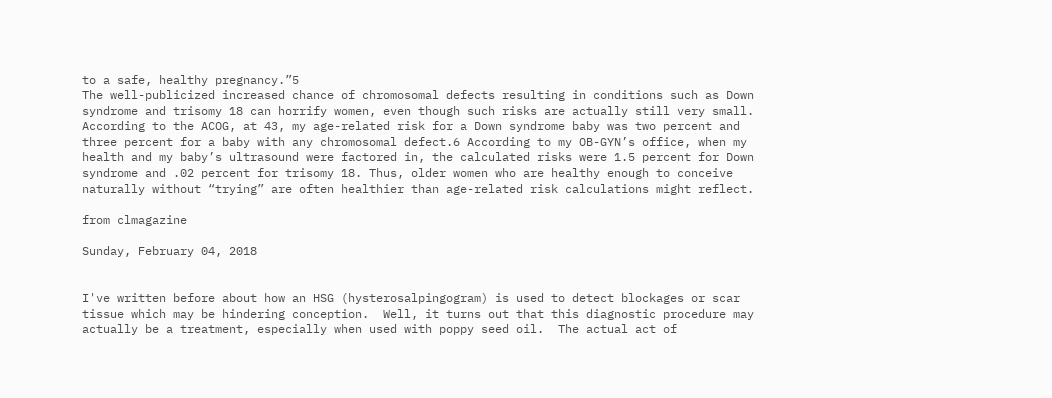to a safe, healthy pregnancy.”5
The well-publicized increased chance of chromosomal defects resulting in conditions such as Down syndrome and trisomy 18 can horrify women, even though such risks are actually still very small. According to the ACOG, at 43, my age-related risk for a Down syndrome baby was two percent and three percent for a baby with any chromosomal defect.6 According to my OB-GYN’s office, when my health and my baby’s ultrasound were factored in, the calculated risks were 1.5 percent for Down syndrome and .02 percent for trisomy 18. Thus, older women who are healthy enough to conceive naturally without “trying” are often healthier than age-related risk calculations might reflect.

from clmagazine

Sunday, February 04, 2018


I've written before about how an HSG (hysterosalpingogram) is used to detect blockages or scar tissue which may be hindering conception.  Well, it turns out that this diagnostic procedure may actually be a treatment, especially when used with poppy seed oil.  The actual act of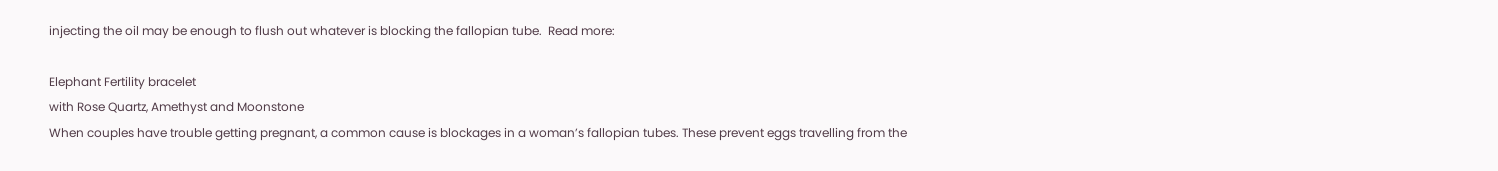injecting the oil may be enough to flush out whatever is blocking the fallopian tube.  Read more:

Elephant Fertility bracelet
with Rose Quartz, Amethyst and Moonstone
When couples have trouble getting pregnant, a common cause is blockages in a woman’s fallopian tubes. These prevent eggs travelling from the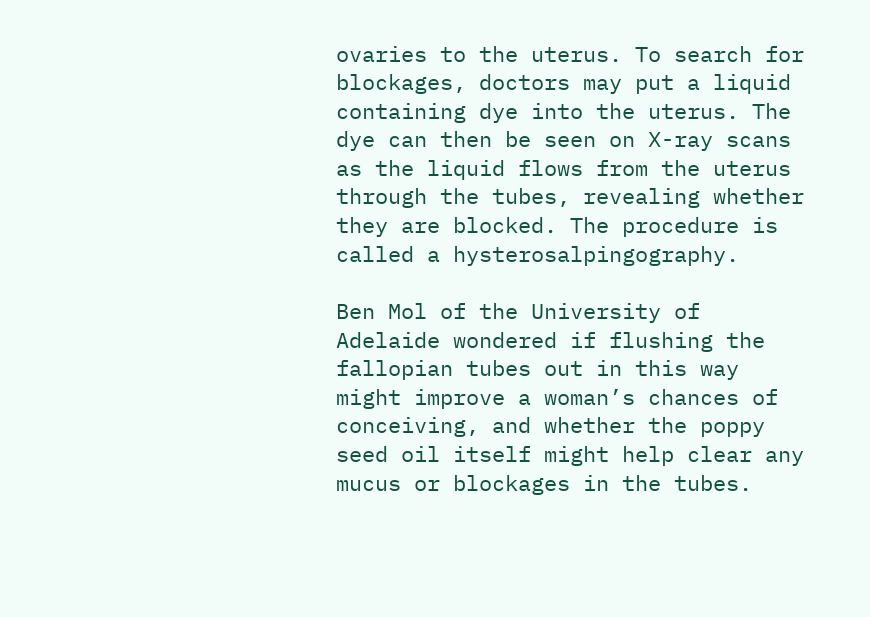ovaries to the uterus. To search for blockages, doctors may put a liquid containing dye into the uterus. The dye can then be seen on X-ray scans as the liquid flows from the uterus through the tubes, revealing whether they are blocked. The procedure is called a hysterosalpingography.

Ben Mol of the University of Adelaide wondered if flushing the fallopian tubes out in this way might improve a woman’s chances of conceiving, and whether the poppy seed oil itself might help clear any mucus or blockages in the tubes.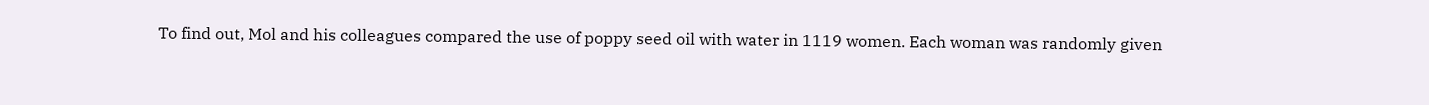To find out, Mol and his colleagues compared the use of poppy seed oil with water in 1119 women. Each woman was randomly given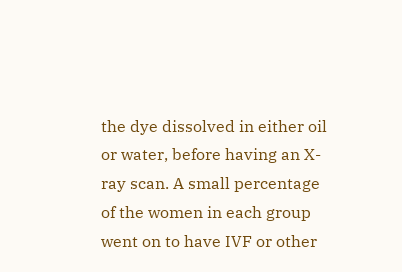the dye dissolved in either oil or water, before having an X-ray scan. A small percentage of the women in each group went on to have IVF or other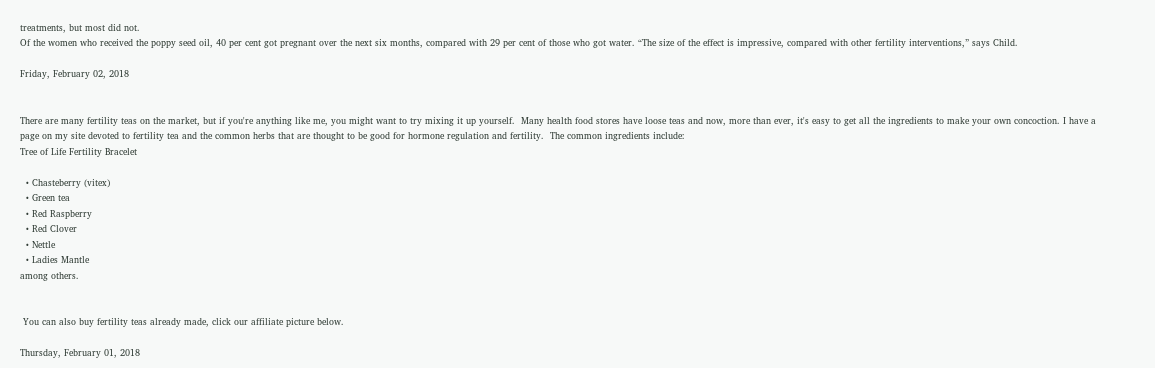treatments, but most did not.
Of the women who received the poppy seed oil, 40 per cent got pregnant over the next six months, compared with 29 per cent of those who got water. “The size of the effect is impressive, compared with other fertility interventions,” says Child.

Friday, February 02, 2018


There are many fertility teas on the market, but if you're anything like me, you might want to try mixing it up yourself.  Many health food stores have loose teas and now, more than ever, it's easy to get all the ingredients to make your own concoction. I have a page on my site devoted to fertility tea and the common herbs that are thought to be good for hormone regulation and fertility.  The common ingredients include:
Tree of Life Fertility Bracelet

  • Chasteberry (vitex)
  • Green tea
  • Red Raspberry
  • Red Clover
  • Nettle
  • Ladies Mantle
among others.


 You can also buy fertility teas already made, click our affiliate picture below.

Thursday, February 01, 2018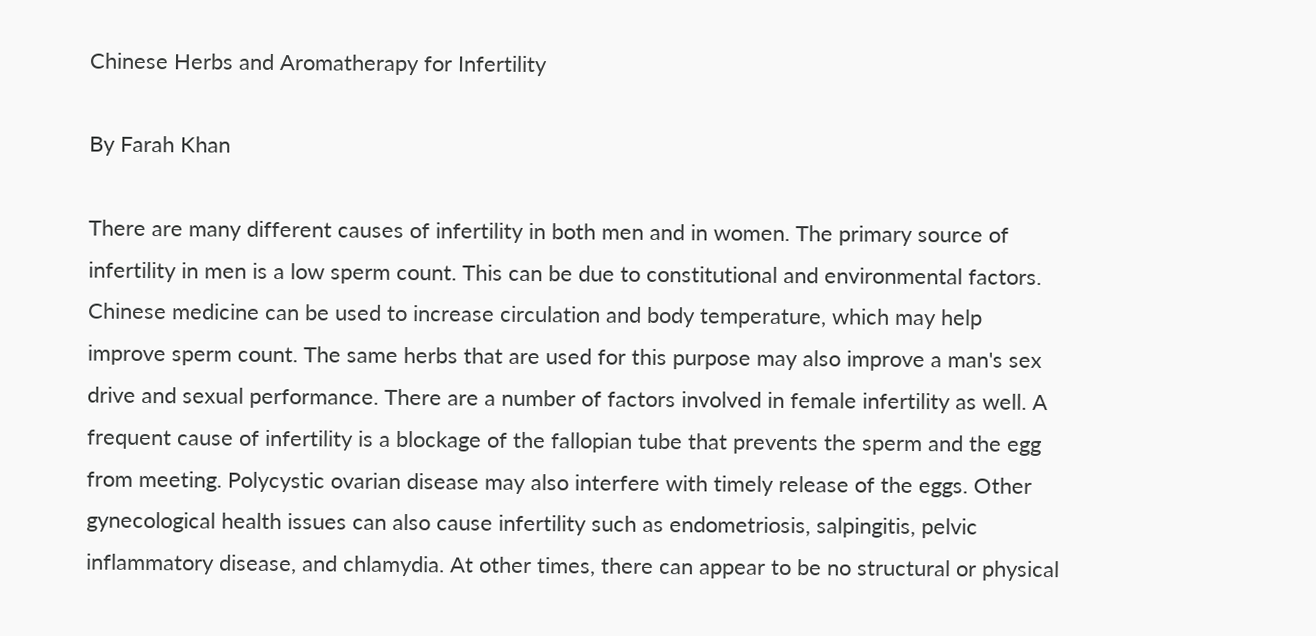Chinese Herbs and Aromatherapy for Infertility

By Farah Khan

There are many different causes of infertility in both men and in women. The primary source of infertility in men is a low sperm count. This can be due to constitutional and environmental factors. Chinese medicine can be used to increase circulation and body temperature, which may help improve sperm count. The same herbs that are used for this purpose may also improve a man's sex drive and sexual performance. There are a number of factors involved in female infertility as well. A frequent cause of infertility is a blockage of the fallopian tube that prevents the sperm and the egg from meeting. Polycystic ovarian disease may also interfere with timely release of the eggs. Other gynecological health issues can also cause infertility such as endometriosis, salpingitis, pelvic inflammatory disease, and chlamydia. At other times, there can appear to be no structural or physical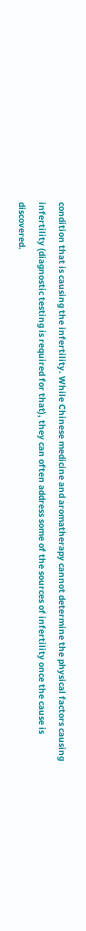condition that is causing the infertility. While Chinese medicine and aromatherapy cannot determine the physical factors causing infertility (diagnostic testing is required for that), they can often address some of the sources of infertility once the cause is discovered.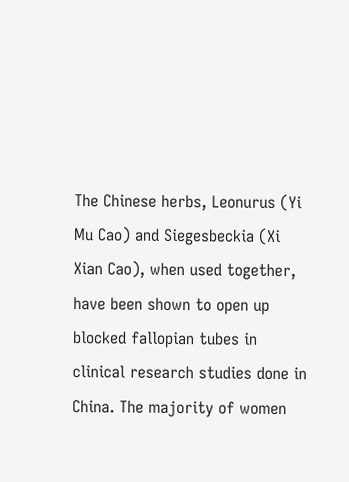The Chinese herbs, Leonurus (Yi Mu Cao) and Siegesbeckia (Xi Xian Cao), when used together, have been shown to open up blocked fallopian tubes in clinical research studies done in China. The majority of women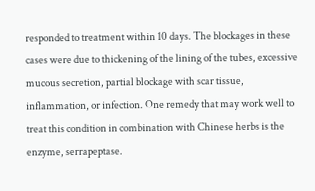responded to treatment within 10 days. The blockages in these cases were due to thickening of the lining of the tubes, excessive mucous secretion, partial blockage with scar tissue, inflammation, or infection. One remedy that may work well to treat this condition in combination with Chinese herbs is the enzyme, serrapeptase.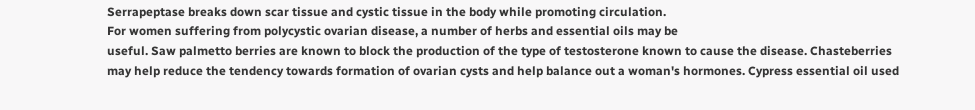Serrapeptase breaks down scar tissue and cystic tissue in the body while promoting circulation.
For women suffering from polycystic ovarian disease, a number of herbs and essential oils may be
useful. Saw palmetto berries are known to block the production of the type of testosterone known to cause the disease. Chasteberries may help reduce the tendency towards formation of ovarian cysts and help balance out a woman's hormones. Cypress essential oil used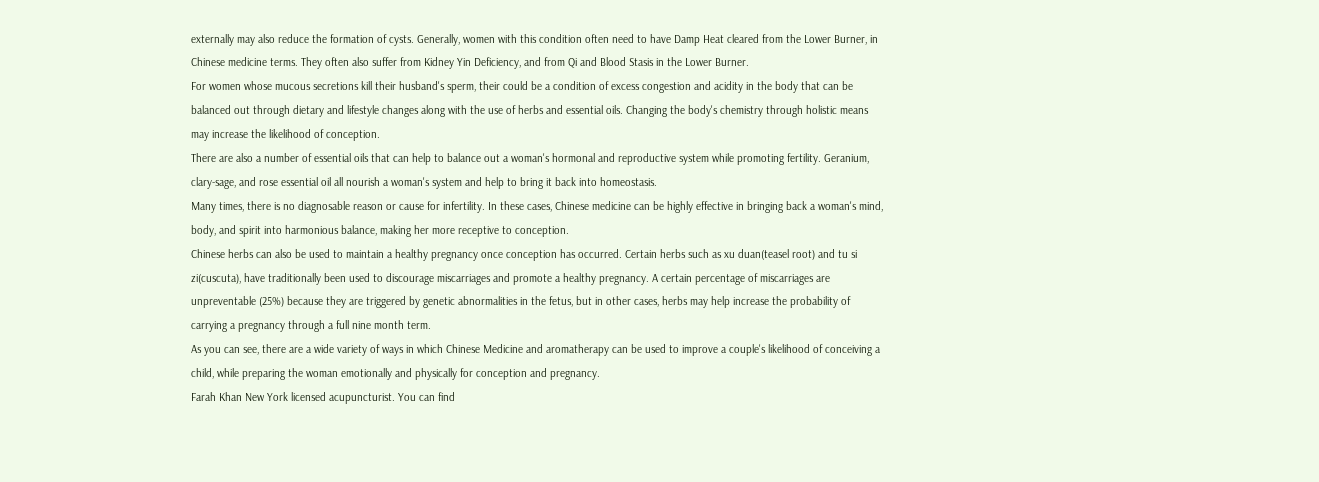externally may also reduce the formation of cysts. Generally, women with this condition often need to have Damp Heat cleared from the Lower Burner, in Chinese medicine terms. They often also suffer from Kidney Yin Deficiency, and from Qi and Blood Stasis in the Lower Burner.
For women whose mucous secretions kill their husband's sperm, their could be a condition of excess congestion and acidity in the body that can be balanced out through dietary and lifestyle changes along with the use of herbs and essential oils. Changing the body's chemistry through holistic means may increase the likelihood of conception.
There are also a number of essential oils that can help to balance out a woman's hormonal and reproductive system while promoting fertility. Geranium, clary-sage, and rose essential oil all nourish a woman's system and help to bring it back into homeostasis.
Many times, there is no diagnosable reason or cause for infertility. In these cases, Chinese medicine can be highly effective in bringing back a woman's mind, body, and spirit into harmonious balance, making her more receptive to conception.
Chinese herbs can also be used to maintain a healthy pregnancy once conception has occurred. Certain herbs such as xu duan(teasel root) and tu si zi(cuscuta), have traditionally been used to discourage miscarriages and promote a healthy pregnancy. A certain percentage of miscarriages are unpreventable (25%) because they are triggered by genetic abnormalities in the fetus, but in other cases, herbs may help increase the probability of carrying a pregnancy through a full nine month term.
As you can see, there are a wide variety of ways in which Chinese Medicine and aromatherapy can be used to improve a couple's likelihood of conceiving a child, while preparing the woman emotionally and physically for conception and pregnancy.
Farah Khan New York licensed acupuncturist. You can find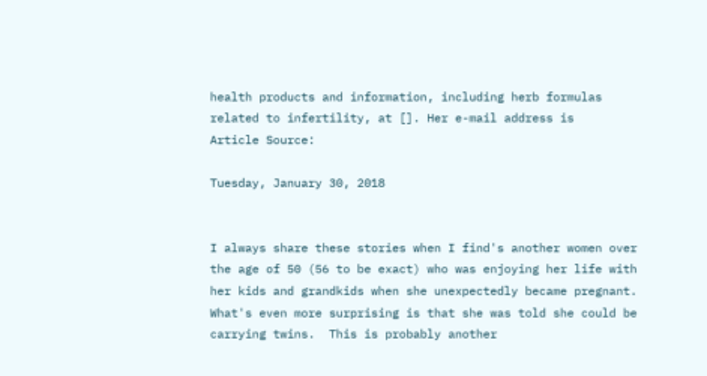health products and information, including herb formulas related to infertility, at []. Her e-mail address is
Article Source:

Tuesday, January 30, 2018


I always share these stories when I find's another women over the age of 50 (56 to be exact) who was enjoying her life with her kids and grandkids when she unexpectedly became pregnant.  What's even more surprising is that she was told she could be carrying twins.  This is probably another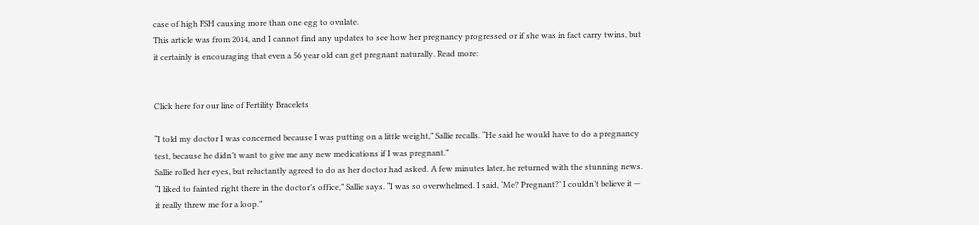case of high FSH causing more than one egg to ovulate.
This article was from 2014, and I cannot find any updates to see how her pregnancy progressed or if she was in fact carry twins, but it certainly is encouraging that even a 56 year old can get pregnant naturally. Read more:


Click here for our line of Fertility Bracelets

“I told my doctor I was concerned because I was putting on a little weight,” Sallie recalls. “He said he would have to do a pregnancy test, because he didn’t want to give me any new medications if I was pregnant.”
Sallie rolled her eyes, but reluctantly agreed to do as her doctor had asked. A few minutes later, he returned with the stunning news.
“I liked to fainted right there in the doctor’s office,” Sallie says. “I was so overwhelmed. I said, ‘Me? Pregnant?’ I couldn’t believe it — it really threw me for a loop.”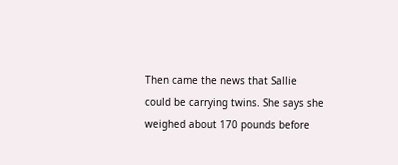Then came the news that Sallie could be carrying twins. She says she weighed about 170 pounds before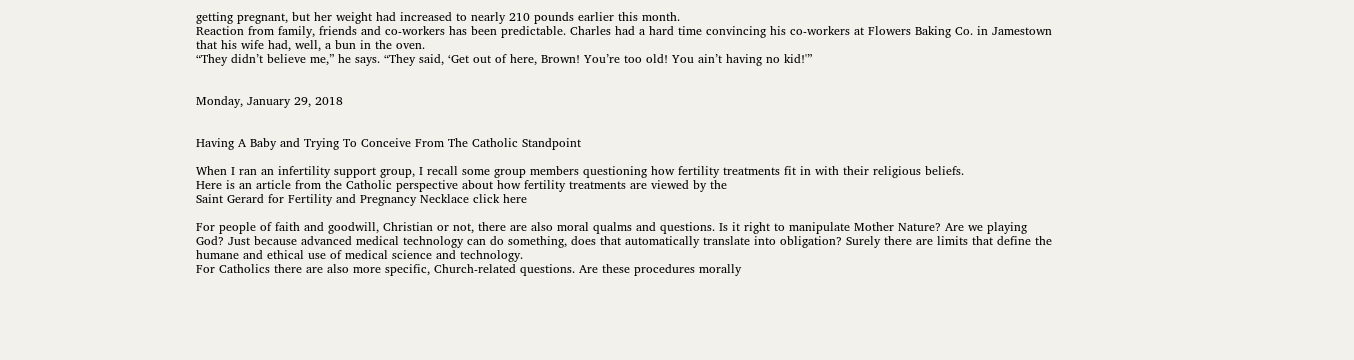getting pregnant, but her weight had increased to nearly 210 pounds earlier this month.
Reaction from family, friends and co-workers has been predictable. Charles had a hard time convincing his co-workers at Flowers Baking Co. in Jamestown that his wife had, well, a bun in the oven.
“They didn’t believe me,” he says. “They said, ‘Get out of here, Brown! You’re too old! You ain’t having no kid!'”


Monday, January 29, 2018


Having A Baby and Trying To Conceive From The Catholic Standpoint

When I ran an infertility support group, I recall some group members questioning how fertility treatments fit in with their religious beliefs.
Here is an article from the Catholic perspective about how fertility treatments are viewed by the
Saint Gerard for Fertility and Pregnancy Necklace click here

For people of faith and goodwill, Christian or not, there are also moral qualms and questions. Is it right to manipulate Mother Nature? Are we playing God? Just because advanced medical technology can do something, does that automatically translate into obligation? Surely there are limits that define the humane and ethical use of medical science and technology.
For Catholics there are also more specific, Church-related questions. Are these procedures morally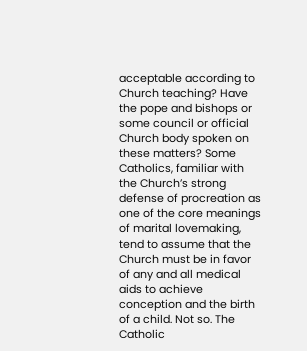acceptable according to Church teaching? Have the pope and bishops or some council or official Church body spoken on these matters? Some Catholics, familiar with the Church’s strong defense of procreation as one of the core meanings of marital lovemaking, tend to assume that the Church must be in favor of any and all medical aids to achieve conception and the birth of a child. Not so. The Catholic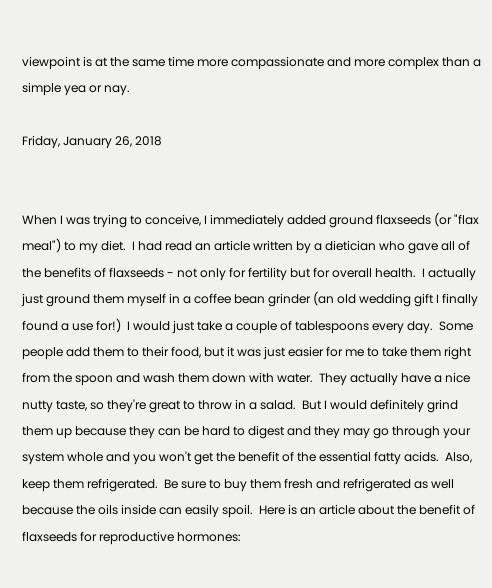viewpoint is at the same time more compassionate and more complex than a simple yea or nay.

Friday, January 26, 2018


When I was trying to conceive, I immediately added ground flaxseeds (or "flax meal") to my diet.  I had read an article written by a dietician who gave all of the benefits of flaxseeds - not only for fertility but for overall health.  I actually just ground them myself in a coffee bean grinder (an old wedding gift I finally found a use for!)  I would just take a couple of tablespoons every day.  Some people add them to their food, but it was just easier for me to take them right from the spoon and wash them down with water.  They actually have a nice nutty taste, so they're great to throw in a salad.  But I would definitely grind them up because they can be hard to digest and they may go through your system whole and you won't get the benefit of the essential fatty acids.  Also, keep them refrigerated.  Be sure to buy them fresh and refrigerated as well because the oils inside can easily spoil.  Here is an article about the benefit of flaxseeds for reproductive hormones: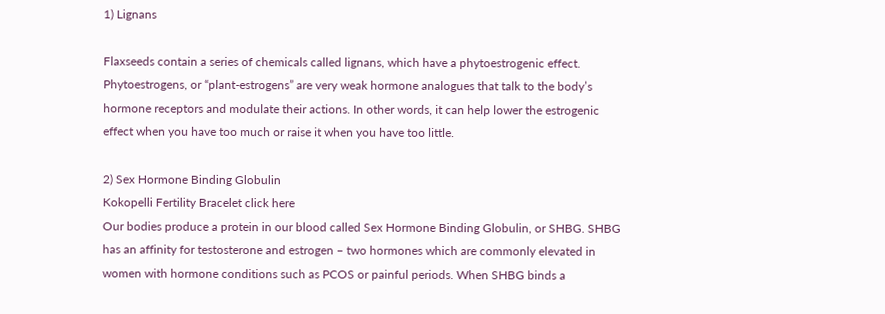1) Lignans

Flaxseeds contain a series of chemicals called lignans, which have a phytoestrogenic effect. Phytoestrogens, or “plant-estrogens” are very weak hormone analogues that talk to the body’s hormone receptors and modulate their actions. In other words, it can help lower the estrogenic effect when you have too much or raise it when you have too little.

2) Sex Hormone Binding Globulin
Kokopelli Fertility Bracelet click here
Our bodies produce a protein in our blood called Sex Hormone Binding Globulin, or SHBG. SHBG has an affinity for testosterone and estrogen – two hormones which are commonly elevated in women with hormone conditions such as PCOS or painful periods. When SHBG binds a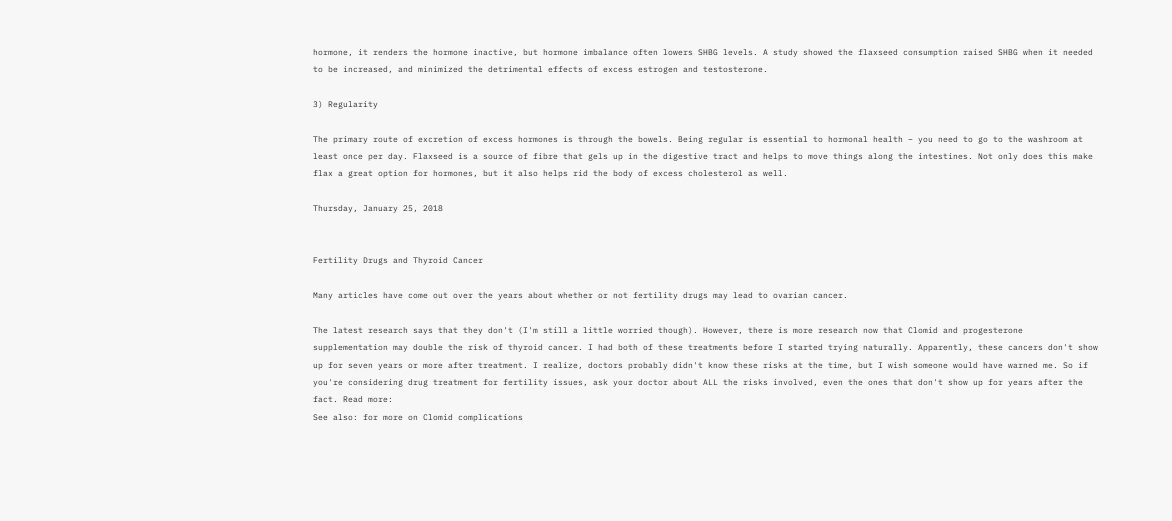hormone, it renders the hormone inactive, but hormone imbalance often lowers SHBG levels. A study showed the flaxseed consumption raised SHBG when it needed to be increased, and minimized the detrimental effects of excess estrogen and testosterone.

3) Regularity

The primary route of excretion of excess hormones is through the bowels. Being regular is essential to hormonal health – you need to go to the washroom at least once per day. Flaxseed is a source of fibre that gels up in the digestive tract and helps to move things along the intestines. Not only does this make flax a great option for hormones, but it also helps rid the body of excess cholesterol as well.

Thursday, January 25, 2018


Fertility Drugs and Thyroid Cancer

Many articles have come out over the years about whether or not fertility drugs may lead to ovarian cancer.

The latest research says that they don't (I'm still a little worried though). However, there is more research now that Clomid and progesterone supplementation may double the risk of thyroid cancer. I had both of these treatments before I started trying naturally. Apparently, these cancers don't show up for seven years or more after treatment. I realize, doctors probably didn't know these risks at the time, but I wish someone would have warned me. So if you're considering drug treatment for fertility issues, ask your doctor about ALL the risks involved, even the ones that don't show up for years after the fact. Read more:
See also: for more on Clomid complications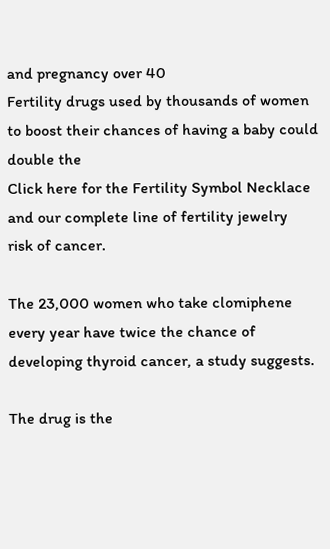and pregnancy over 40
Fertility drugs used by thousands of women to boost their chances of having a baby could double the
Click here for the Fertility Symbol Necklace
and our complete line of fertility jewelry
risk of cancer.

The 23,000 women who take clomiphene every year have twice the chance of developing thyroid cancer, a study suggests.

The drug is the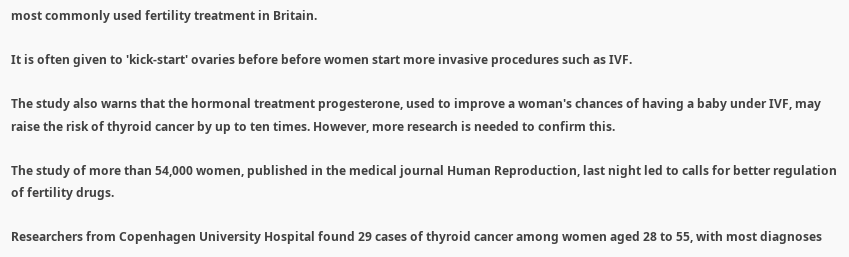most commonly used fertility treatment in Britain.

It is often given to 'kick-start' ovaries before before women start more invasive procedures such as IVF.

The study also warns that the hormonal treatment progesterone, used to improve a woman's chances of having a baby under IVF, may raise the risk of thyroid cancer by up to ten times. However, more research is needed to confirm this.

The study of more than 54,000 women, published in the medical journal Human Reproduction, last night led to calls for better regulation of fertility drugs.

Researchers from Copenhagen University Hospital found 29 cases of thyroid cancer among women aged 28 to 55, with most diagnoses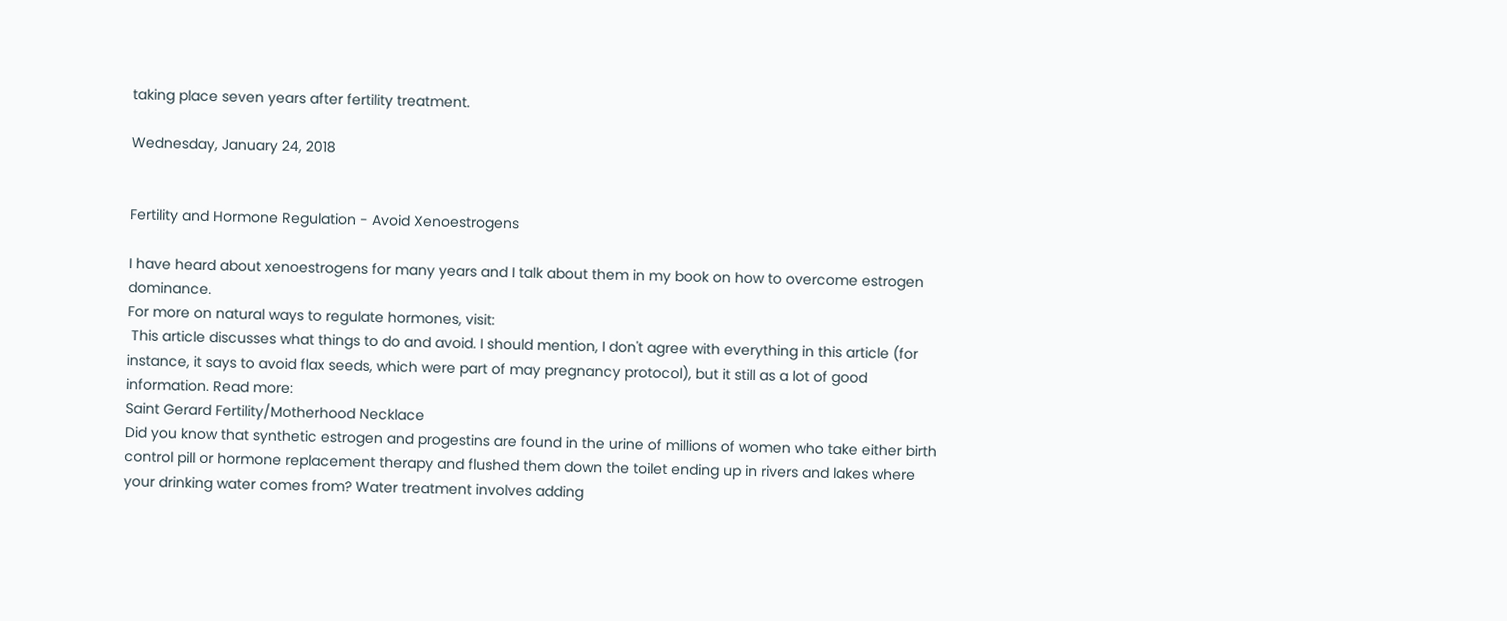taking place seven years after fertility treatment.

Wednesday, January 24, 2018


Fertility and Hormone Regulation - Avoid Xenoestrogens

I have heard about xenoestrogens for many years and I talk about them in my book on how to overcome estrogen dominance.
For more on natural ways to regulate hormones, visit:
 This article discusses what things to do and avoid. I should mention, I don't agree with everything in this article (for instance, it says to avoid flax seeds, which were part of may pregnancy protocol), but it still as a lot of good information. Read more:
Saint Gerard Fertility/Motherhood Necklace
Did you know that synthetic estrogen and progestins are found in the urine of millions of women who take either birth control pill or hormone replacement therapy and flushed them down the toilet ending up in rivers and lakes where your drinking water comes from? Water treatment involves adding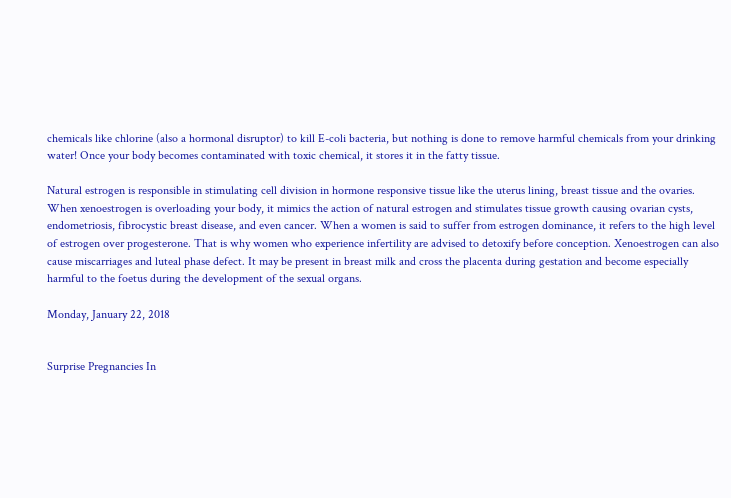chemicals like chlorine (also a hormonal disruptor) to kill E-coli bacteria, but nothing is done to remove harmful chemicals from your drinking water! Once your body becomes contaminated with toxic chemical, it stores it in the fatty tissue.

Natural estrogen is responsible in stimulating cell division in hormone responsive tissue like the uterus lining, breast tissue and the ovaries. When xenoestrogen is overloading your body, it mimics the action of natural estrogen and stimulates tissue growth causing ovarian cysts, endometriosis, fibrocystic breast disease, and even cancer. When a women is said to suffer from estrogen dominance, it refers to the high level of estrogen over progesterone. That is why women who experience infertility are advised to detoxify before conception. Xenoestrogen can also cause miscarriages and luteal phase defect. It may be present in breast milk and cross the placenta during gestation and become especially harmful to the foetus during the development of the sexual organs.

Monday, January 22, 2018


Surprise Pregnancies In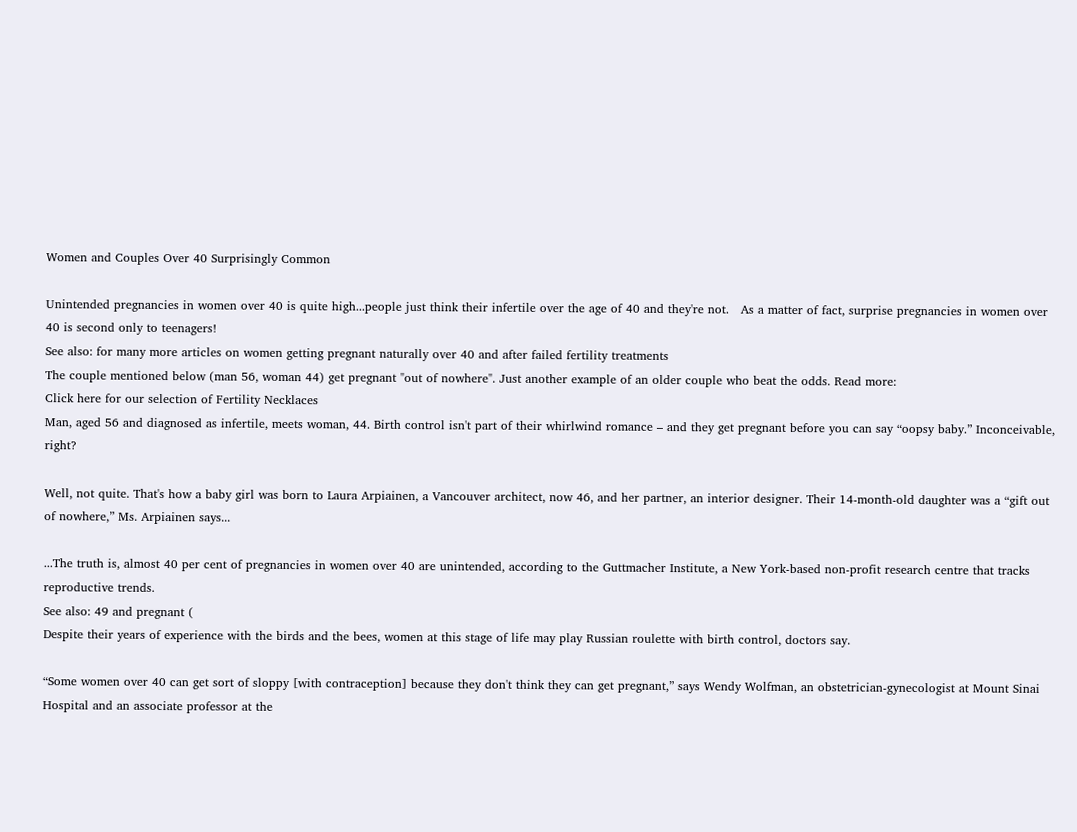Women and Couples Over 40 Surprisingly Common

Unintended pregnancies in women over 40 is quite high...people just think their infertile over the age of 40 and they're not.   As a matter of fact, surprise pregnancies in women over 40 is second only to teenagers!
See also: for many more articles on women getting pregnant naturally over 40 and after failed fertility treatments
The couple mentioned below (man 56, woman 44) get pregnant "out of nowhere". Just another example of an older couple who beat the odds. Read more:
Click here for our selection of Fertility Necklaces
Man, aged 56 and diagnosed as infertile, meets woman, 44. Birth control isn't part of their whirlwind romance – and they get pregnant before you can say “oopsy baby.” Inconceivable, right?

Well, not quite. That's how a baby girl was born to Laura Arpiainen, a Vancouver architect, now 46, and her partner, an interior designer. Their 14-month-old daughter was a “gift out of nowhere,” Ms. Arpiainen says...

...The truth is, almost 40 per cent of pregnancies in women over 40 are unintended, according to the Guttmacher Institute, a New York-based non-profit research centre that tracks reproductive trends.
See also: 49 and pregnant (
Despite their years of experience with the birds and the bees, women at this stage of life may play Russian roulette with birth control, doctors say.

“Some women over 40 can get sort of sloppy [with contraception] because they don't think they can get pregnant,” says Wendy Wolfman, an obstetrician-gynecologist at Mount Sinai Hospital and an associate professor at the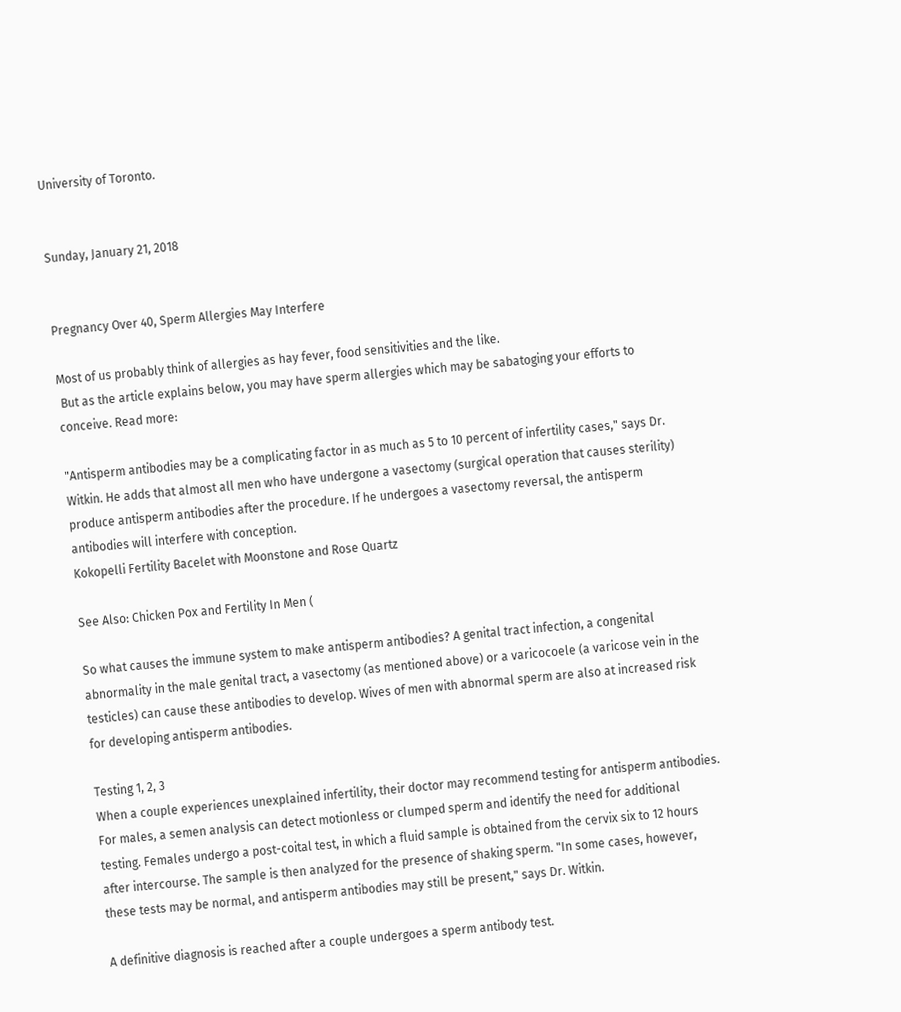University of Toronto.


Sunday, January 21, 2018


Pregnancy Over 40, Sperm Allergies May Interfere

Most of us probably think of allergies as hay fever, food sensitivities and the like.
 But as the article explains below, you may have sperm allergies which may be sabatoging your efforts to conceive. Read more:

"Antisperm antibodies may be a complicating factor in as much as 5 to 10 percent of infertility cases," says Dr. Witkin. He adds that almost all men who have undergone a vasectomy (surgical operation that causes sterility) produce antisperm antibodies after the procedure. If he undergoes a vasectomy reversal, the antisperm antibodies will interfere with conception.
Kokopelli Fertility Bacelet with Moonstone and Rose Quartz

See Also: Chicken Pox and Fertility In Men (

So what causes the immune system to make antisperm antibodies? A genital tract infection, a congenital abnormality in the male genital tract, a vasectomy (as mentioned above) or a varicocoele (a varicose vein in the testicles) can cause these antibodies to develop. Wives of men with abnormal sperm are also at increased risk for developing antisperm antibodies.

Testing 1, 2, 3
When a couple experiences unexplained infertility, their doctor may recommend testing for antisperm antibodies. For males, a semen analysis can detect motionless or clumped sperm and identify the need for additional testing. Females undergo a post-coital test, in which a fluid sample is obtained from the cervix six to 12 hours after intercourse. The sample is then analyzed for the presence of shaking sperm. "In some cases, however, these tests may be normal, and antisperm antibodies may still be present," says Dr. Witkin.

A definitive diagnosis is reached after a couple undergoes a sperm antibody test.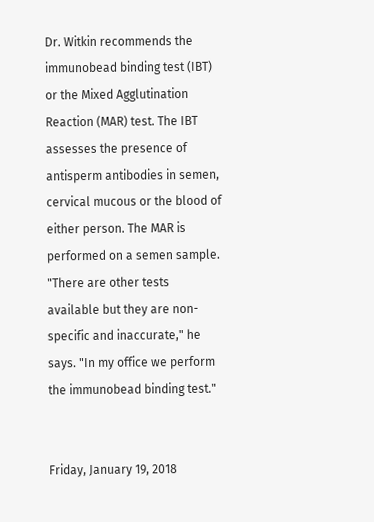Dr. Witkin recommends the immunobead binding test (IBT) or the Mixed Agglutination Reaction (MAR) test. The IBT assesses the presence of antisperm antibodies in semen, cervical mucous or the blood of either person. The MAR is performed on a semen sample. "There are other tests available but they are non-specific and inaccurate," he says. "In my office we perform the immunobead binding test."


Friday, January 19, 2018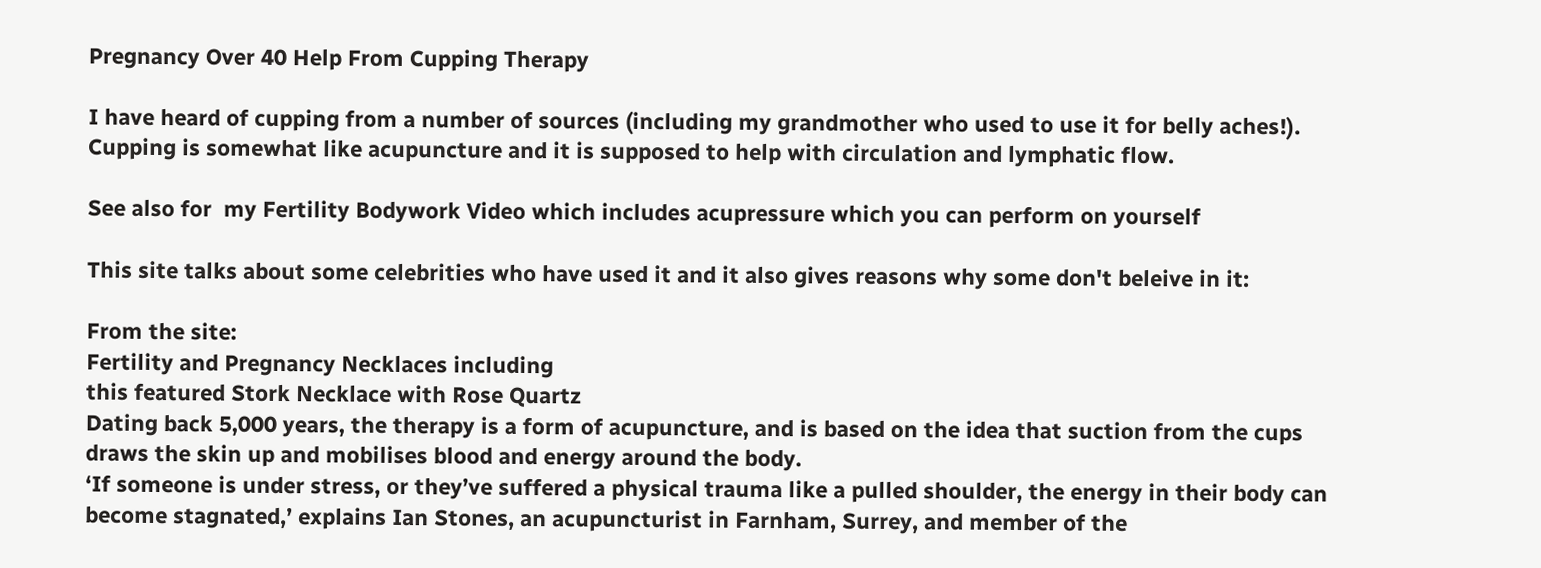Pregnancy Over 40 Help From Cupping Therapy

I have heard of cupping from a number of sources (including my grandmother who used to use it for belly aches!).  Cupping is somewhat like acupuncture and it is supposed to help with circulation and lymphatic flow.

See also for  my Fertility Bodywork Video which includes acupressure which you can perform on yourself

This site talks about some celebrities who have used it and it also gives reasons why some don't beleive in it:

From the site:
Fertility and Pregnancy Necklaces including
this featured Stork Necklace with Rose Quartz
Dating back 5,000 years, the therapy is a form of acupuncture, and is based on the idea that suction from the cups draws the skin up and mobilises blood and energy around the body.
‘If someone is under stress, or they’ve suffered a physical trauma like a pulled shoulder, the energy in their body can become stagnated,’ explains Ian Stones, an acupuncturist in Farnham, Surrey, and member of the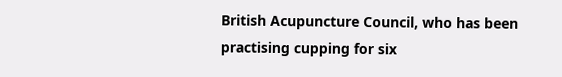British Acupuncture Council, who has been practising cupping for six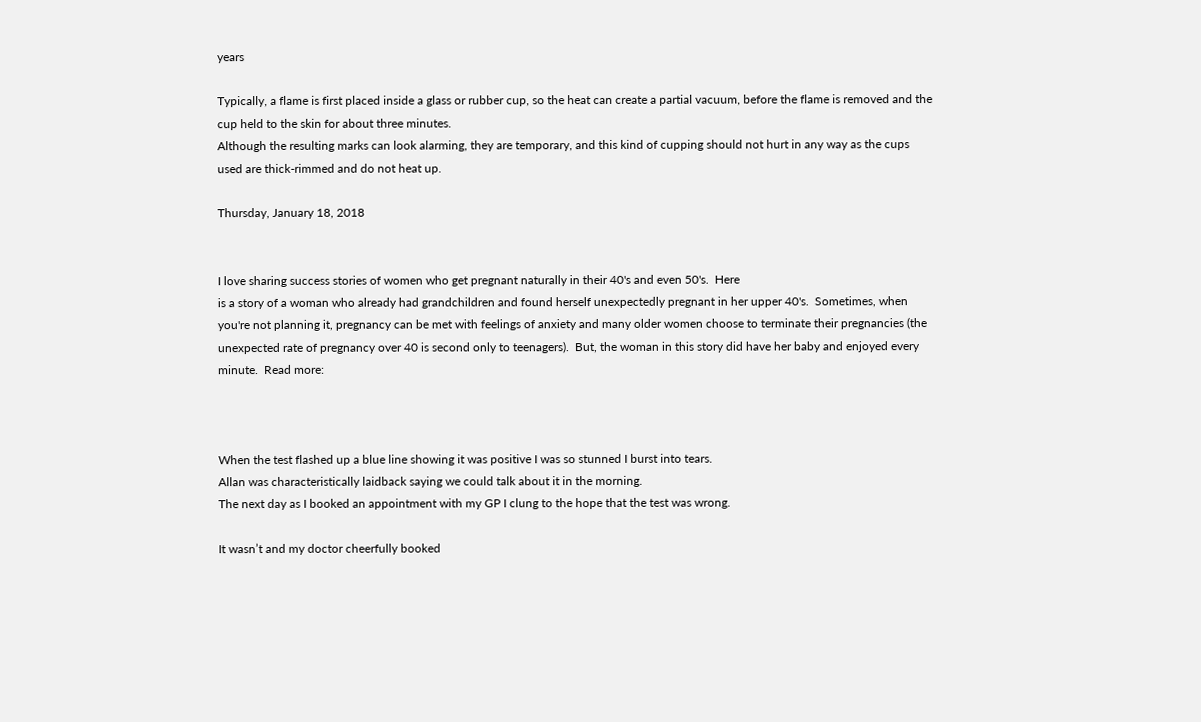years

Typically, a flame is first placed inside a glass or rubber cup, so the heat can create a partial vacuum, before the flame is removed and the cup held to the skin for about three minutes.
Although the resulting marks can look alarming, they are temporary, and this kind of cupping should not hurt in any way as the cups used are thick-rimmed and do not heat up.

Thursday, January 18, 2018


I love sharing success stories of women who get pregnant naturally in their 40's and even 50's.  Here
is a story of a woman who already had grandchildren and found herself unexpectedly pregnant in her upper 40's.  Sometimes, when you're not planning it, pregnancy can be met with feelings of anxiety and many older women choose to terminate their pregnancies (the unexpected rate of pregnancy over 40 is second only to teenagers).  But, the woman in this story did have her baby and enjoyed every minute.  Read more:



When the test flashed up a blue line showing it was positive I was so stunned I burst into tears.
Allan was characteristically laidback saying we could talk about it in the morning.
The next day as I booked an appointment with my GP I clung to the hope that the test was wrong.

It wasn’t and my doctor cheerfully booked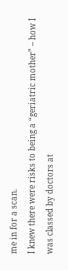me in for a scan.
I knew there were risks to being a “geriatric mother” – how I was classed by doctors at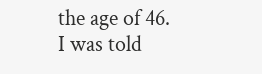the age of 46.
I was told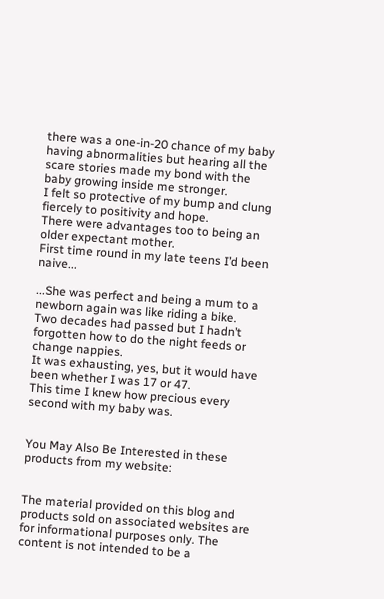there was a one-in-20 chance of my baby having abnormalities but hearing all the scare stories made my bond with the baby growing inside me stronger.
I felt so protective of my bump and clung fiercely to positivity and hope.
There were advantages too to being an older expectant mother.
First time round in my late teens I’d been naive...

...She was perfect and being a mum to a newborn again was like riding a bike.
Two decades had passed but I hadn’t forgotten how to do the night feeds or change nappies.
It was exhausting, yes, but it would have been whether I was 17 or 47.
This time I knew how precious every second with my baby was.


You May Also Be Interested in these products from my website:


The material provided on this blog and products sold on associated websites are for informational purposes only. The content is not intended to be a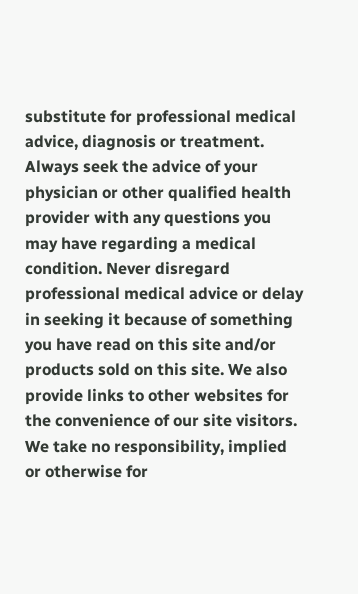substitute for professional medical advice, diagnosis or treatment. Always seek the advice of your physician or other qualified health provider with any questions you may have regarding a medical condition. Never disregard professional medical advice or delay in seeking it because of something you have read on this site and/or products sold on this site. We also provide links to other websites for the convenience of our site visitors. We take no responsibility, implied or otherwise for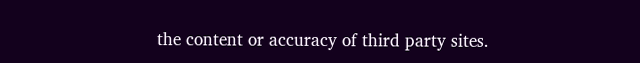the content or accuracy of third party sites.